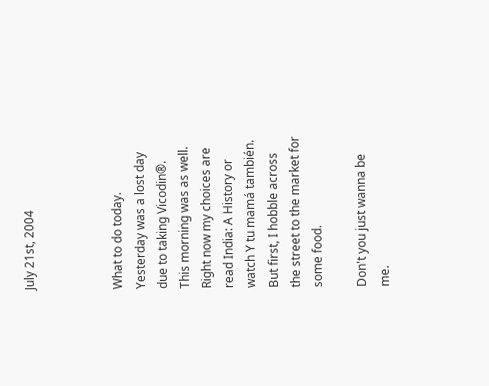July 21st, 2004



What to do today. Yesterday was a lost day due to taking Vicodin®. This morning was as well. Right now my choices are read India: A History or watch Y tu mamá también. But first, I hobble across the street to the market for some food.

Don't you just wanna be me.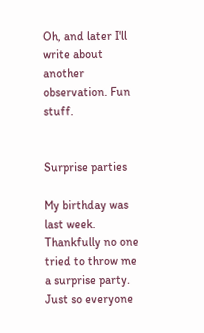Oh, and later I'll write about another observation. Fun stuff.


Surprise parties

My birthday was last week. Thankfully no one tried to throw me a surprise party. Just so everyone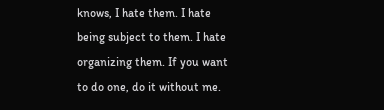knows, I hate them. I hate being subject to them. I hate organizing them. If you want to do one, do it without me.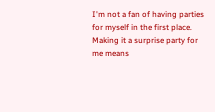I'm not a fan of having parties for myself in the first place. Making it a surprise party for me means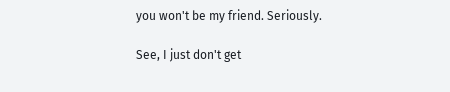you won't be my friend. Seriously.

See, I just don't get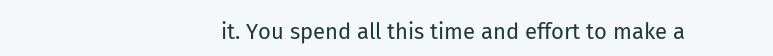it. You spend all this time and effort to make a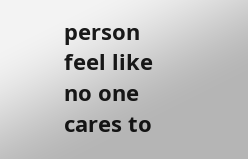person feel like no one cares to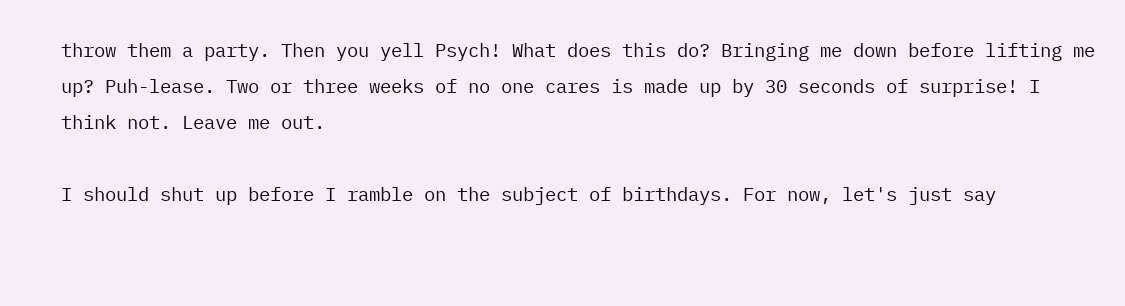throw them a party. Then you yell Psych! What does this do? Bringing me down before lifting me up? Puh-lease. Two or three weeks of no one cares is made up by 30 seconds of surprise! I think not. Leave me out.

I should shut up before I ramble on the subject of birthdays. For now, let's just say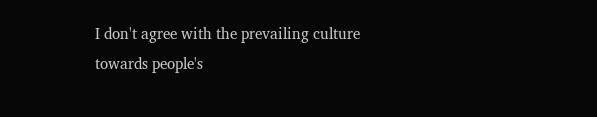I don't agree with the prevailing culture towards people's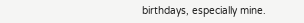birthdays, especially mine.